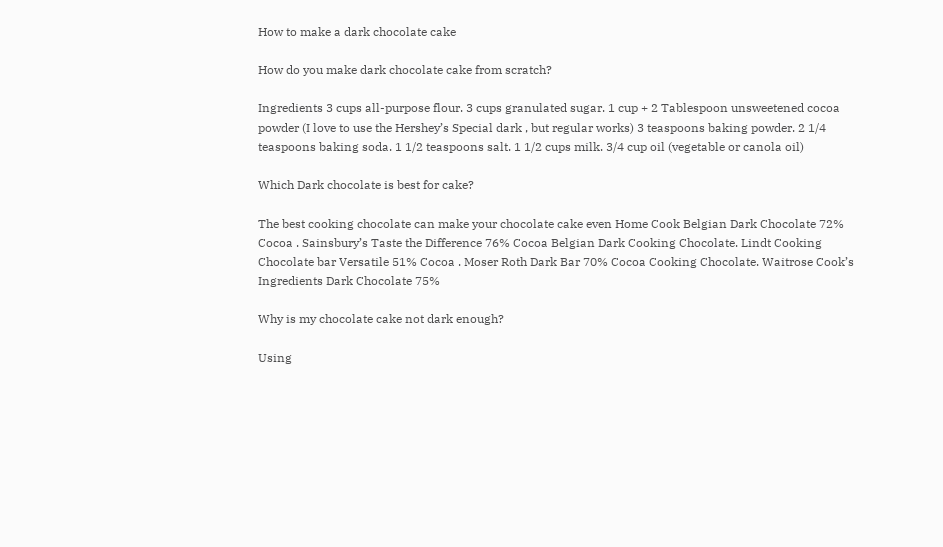How to make a dark chocolate cake

How do you make dark chocolate cake from scratch?

Ingredients 3 cups all-purpose flour. 3 cups granulated sugar. 1 cup + 2 Tablespoon unsweetened cocoa powder (I love to use the Hershey’s Special dark , but regular works) 3 teaspoons baking powder. 2 1/4 teaspoons baking soda. 1 1/2 teaspoons salt. 1 1/2 cups milk. 3/4 cup oil (vegetable or canola oil)

Which Dark chocolate is best for cake?

The best cooking chocolate can make your chocolate cake even Home Cook Belgian Dark Chocolate 72% Cocoa . Sainsbury’s Taste the Difference 76% Cocoa Belgian Dark Cooking Chocolate. Lindt Cooking Chocolate bar Versatile 51% Cocoa . Moser Roth Dark Bar 70% Cocoa Cooking Chocolate. Waitrose Cook’s Ingredients Dark Chocolate 75%

Why is my chocolate cake not dark enough?

Using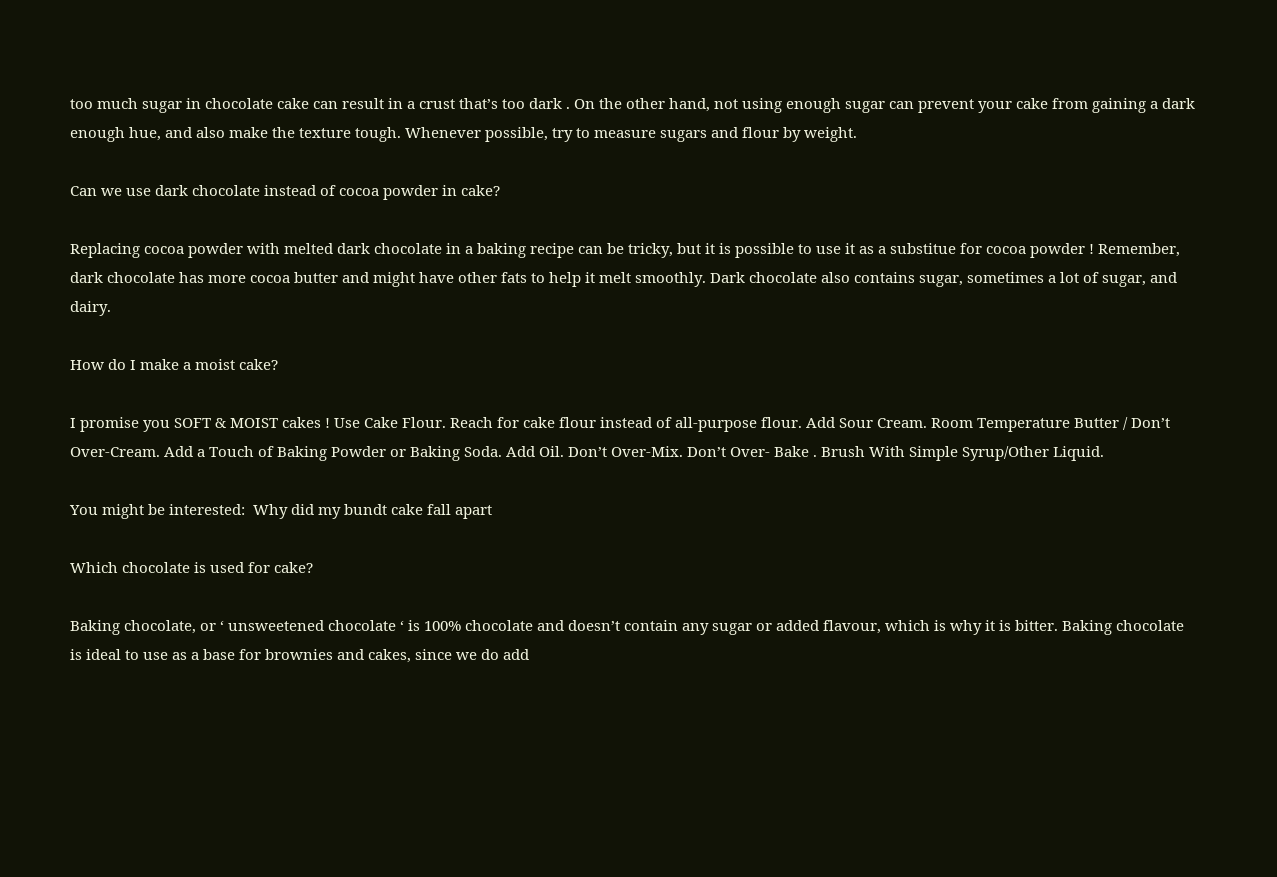too much sugar in chocolate cake can result in a crust that’s too dark . On the other hand, not using enough sugar can prevent your cake from gaining a dark enough hue, and also make the texture tough. Whenever possible, try to measure sugars and flour by weight.

Can we use dark chocolate instead of cocoa powder in cake?

Replacing cocoa powder with melted dark chocolate in a baking recipe can be tricky, but it is possible to use it as a substitue for cocoa powder ! Remember, dark chocolate has more cocoa butter and might have other fats to help it melt smoothly. Dark chocolate also contains sugar, sometimes a lot of sugar, and dairy.

How do I make a moist cake?

I promise you SOFT & MOIST cakes ! Use Cake Flour. Reach for cake flour instead of all-purpose flour. Add Sour Cream. Room Temperature Butter / Don’t Over-Cream. Add a Touch of Baking Powder or Baking Soda. Add Oil. Don’t Over-Mix. Don’t Over- Bake . Brush With Simple Syrup/Other Liquid.

You might be interested:  Why did my bundt cake fall apart

Which chocolate is used for cake?

Baking chocolate, or ‘ unsweetened chocolate ‘ is 100% chocolate and doesn’t contain any sugar or added flavour, which is why it is bitter. Baking chocolate is ideal to use as a base for brownies and cakes, since we do add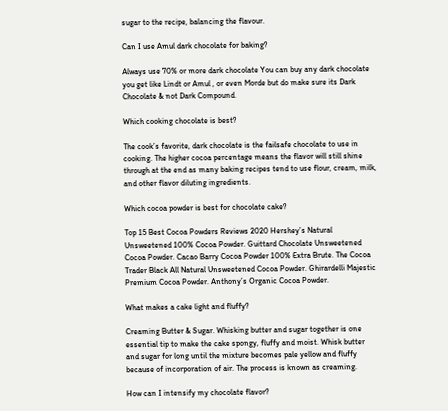sugar to the recipe, balancing the flavour.

Can I use Amul dark chocolate for baking?

Always use 70% or more dark chocolate You can buy any dark chocolate you get like Lindt or Amul , or even Morde but do make sure its Dark Chocolate & not Dark Compound.

Which cooking chocolate is best?

The cook’s favorite, dark chocolate is the failsafe chocolate to use in cooking. The higher cocoa percentage means the flavor will still shine through at the end as many baking recipes tend to use flour, cream, milk, and other flavor diluting ingredients.

Which cocoa powder is best for chocolate cake?

Top 15 Best Cocoa Powders Reviews 2020 Hershey’s Natural Unsweetened 100% Cocoa Powder. Guittard Chocolate Unsweetened Cocoa Powder. Cacao Barry Cocoa Powder 100% Extra Brute. The Cocoa Trader Black All Natural Unsweetened Cocoa Powder. Ghirardelli Majestic Premium Cocoa Powder. Anthony’s Organic Cocoa Powder.

What makes a cake light and fluffy?

Creaming Butter & Sugar. Whisking butter and sugar together is one essential tip to make the cake spongy, fluffy and moist. Whisk butter and sugar for long until the mixture becomes pale yellow and fluffy because of incorporation of air. The process is known as creaming.

How can I intensify my chocolate flavor?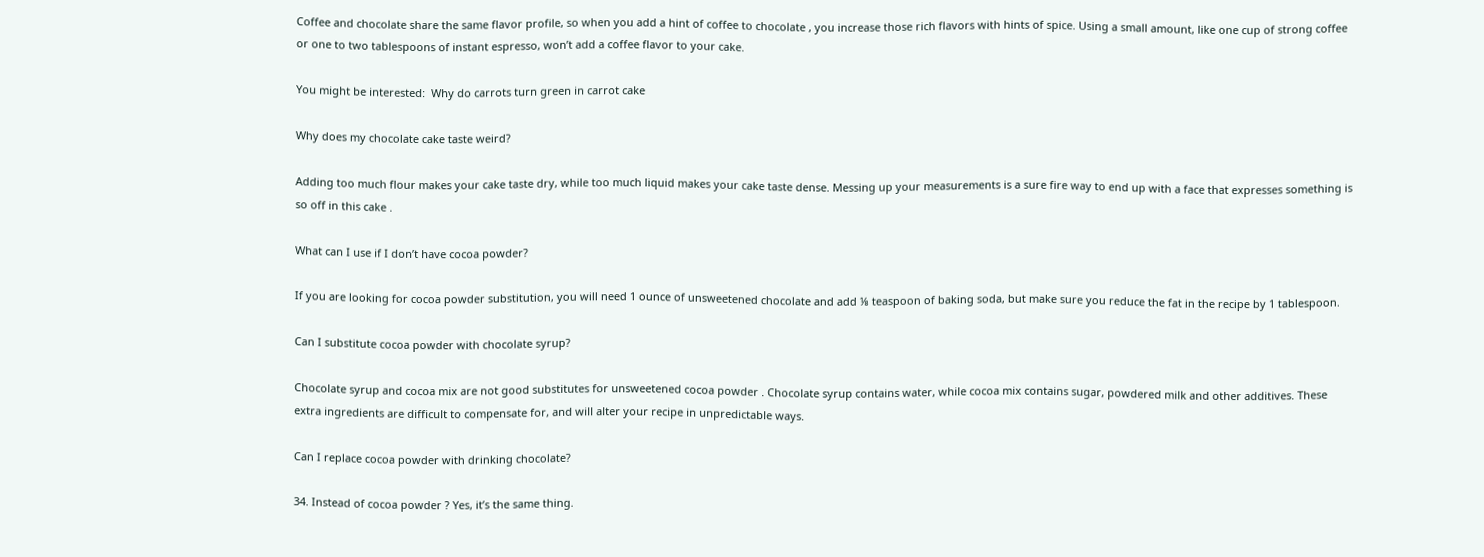Coffee and chocolate share the same flavor profile, so when you add a hint of coffee to chocolate , you increase those rich flavors with hints of spice. Using a small amount, like one cup of strong coffee or one to two tablespoons of instant espresso, won’t add a coffee flavor to your cake.

You might be interested:  Why do carrots turn green in carrot cake

Why does my chocolate cake taste weird?

Adding too much flour makes your cake taste dry, while too much liquid makes your cake taste dense. Messing up your measurements is a sure fire way to end up with a face that expresses something is so off in this cake .

What can I use if I don’t have cocoa powder?

If you are looking for cocoa powder substitution, you will need 1 ounce of unsweetened chocolate and add ⅛ teaspoon of baking soda, but make sure you reduce the fat in the recipe by 1 tablespoon.

Can I substitute cocoa powder with chocolate syrup?

Chocolate syrup and cocoa mix are not good substitutes for unsweetened cocoa powder . Chocolate syrup contains water, while cocoa mix contains sugar, powdered milk and other additives. These extra ingredients are difficult to compensate for, and will alter your recipe in unpredictable ways.

Can I replace cocoa powder with drinking chocolate?

34. Instead of cocoa powder ? Yes, it’s the same thing.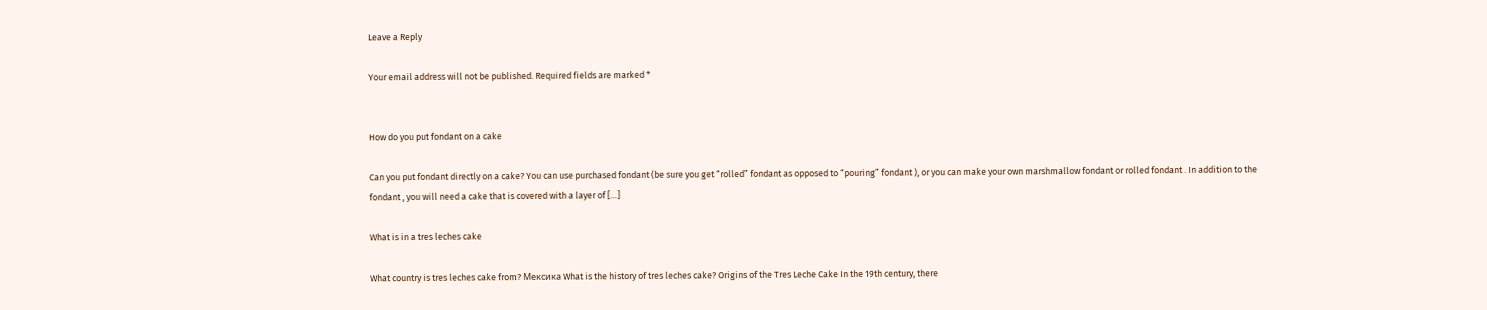Leave a Reply

Your email address will not be published. Required fields are marked *


How do you put fondant on a cake

Can you put fondant directly on a cake? You can use purchased fondant (be sure you get “rolled” fondant as opposed to “pouring” fondant ), or you can make your own marshmallow fondant or rolled fondant . In addition to the fondant , you will need a cake that is covered with a layer of […]

What is in a tres leches cake

What country is tres leches cake from? Мексика What is the history of tres leches cake? Origins of the Tres Leche Cake In the 19th century, there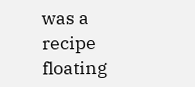was a recipe floating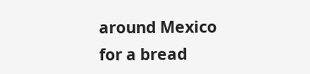around Mexico for a bread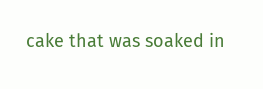cake that was soaked in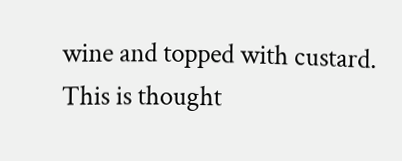wine and topped with custard. This is thought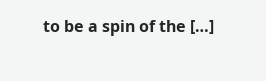to be a spin of the […]